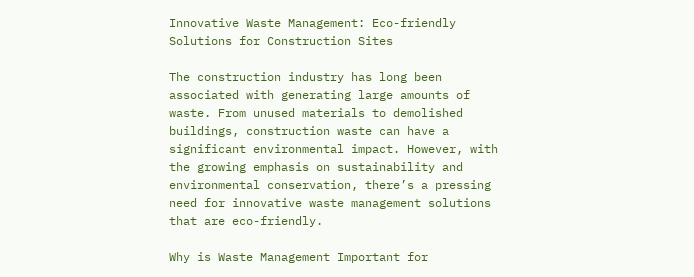Innovative Waste Management: Eco-friendly Solutions for Construction Sites

The construction industry has long been associated with generating large amounts of waste. From unused materials to demolished buildings, construction waste can have a significant environmental impact. However, with the growing emphasis on sustainability and environmental conservation, there’s a pressing need for innovative waste management solutions that are eco-friendly.

Why is Waste Management Important for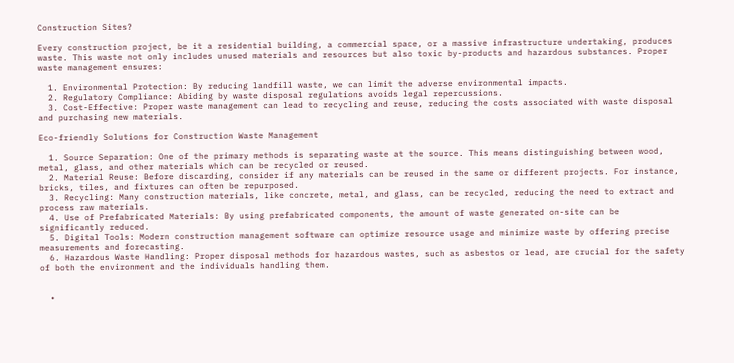Construction Sites?

Every construction project, be it a residential building, a commercial space, or a massive infrastructure undertaking, produces waste. This waste not only includes unused materials and resources but also toxic by-products and hazardous substances. Proper waste management ensures:

  1. Environmental Protection: By reducing landfill waste, we can limit the adverse environmental impacts.
  2. Regulatory Compliance: Abiding by waste disposal regulations avoids legal repercussions.
  3. Cost-Effective: Proper waste management can lead to recycling and reuse, reducing the costs associated with waste disposal and purchasing new materials.

Eco-friendly Solutions for Construction Waste Management

  1. Source Separation: One of the primary methods is separating waste at the source. This means distinguishing between wood, metal, glass, and other materials which can be recycled or reused.
  2. Material Reuse: Before discarding, consider if any materials can be reused in the same or different projects. For instance, bricks, tiles, and fixtures can often be repurposed.
  3. Recycling: Many construction materials, like concrete, metal, and glass, can be recycled, reducing the need to extract and process raw materials.
  4. Use of Prefabricated Materials: By using prefabricated components, the amount of waste generated on-site can be significantly reduced.
  5. Digital Tools: Modern construction management software can optimize resource usage and minimize waste by offering precise measurements and forecasting.
  6. Hazardous Waste Handling: Proper disposal methods for hazardous wastes, such as asbestos or lead, are crucial for the safety of both the environment and the individuals handling them.


  •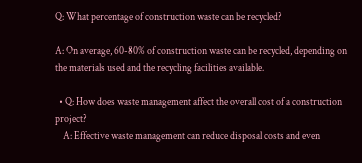Q: What percentage of construction waste can be recycled?

A: On average, 60-80% of construction waste can be recycled, depending on the materials used and the recycling facilities available.

  • Q: How does waste management affect the overall cost of a construction project?
    A: Effective waste management can reduce disposal costs and even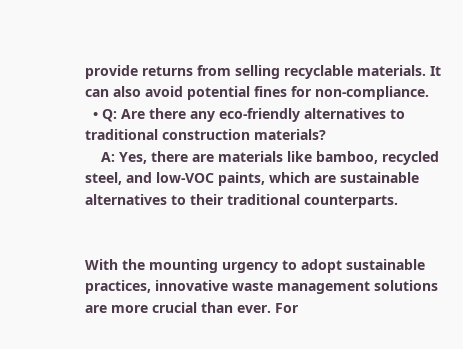provide returns from selling recyclable materials. It can also avoid potential fines for non-compliance.
  • Q: Are there any eco-friendly alternatives to traditional construction materials?
    A: Yes, there are materials like bamboo, recycled steel, and low-VOC paints, which are sustainable alternatives to their traditional counterparts.


With the mounting urgency to adopt sustainable practices, innovative waste management solutions are more crucial than ever. For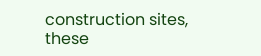construction sites, these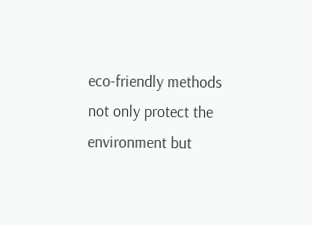eco-friendly methods not only protect the environment but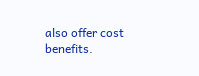also offer cost benefits.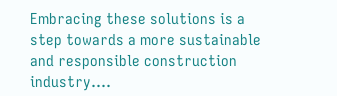Embracing these solutions is a step towards a more sustainable and responsible construction industry.…